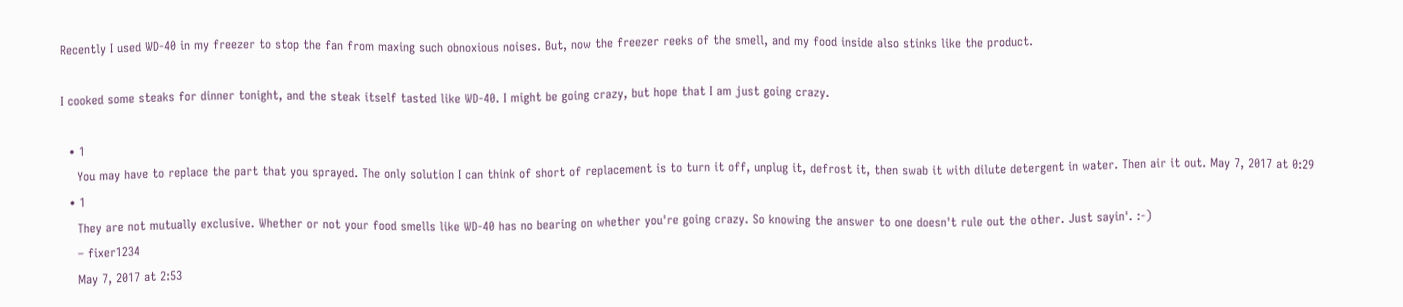Recently I used WD-40 in my freezer to stop the fan from maxing such obnoxious noises. But, now the freezer reeks of the smell, and my food inside also stinks like the product.

I cooked some steaks for dinner tonight, and the steak itself tasted like WD-40. I might be going crazy, but hope that I am just going crazy.

  • 1
    You may have to replace the part that you sprayed. The only solution I can think of short of replacement is to turn it off, unplug it, defrost it, then swab it with dilute detergent in water. Then air it out. May 7, 2017 at 0:29
  • 1
    They are not mutually exclusive. Whether or not your food smells like WD-40 has no bearing on whether you're going crazy. So knowing the answer to one doesn't rule out the other. Just sayin'. :-)
    – fixer1234
    May 7, 2017 at 2:53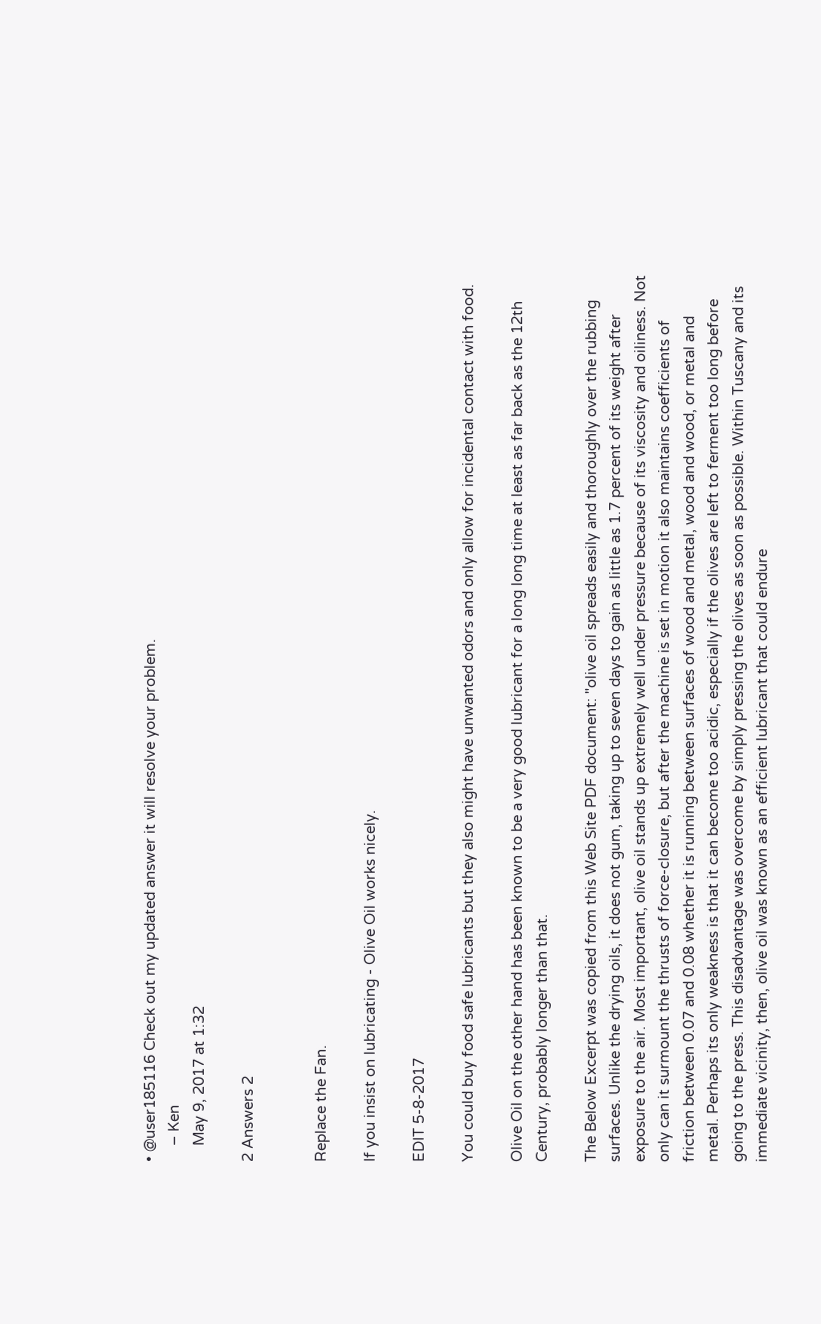• @user185116 Check out my updated answer it will resolve your problem.
    – Ken
    May 9, 2017 at 1:32

2 Answers 2


Replace the Fan.

If you insist on lubricating - Olive Oil works nicely.

EDIT 5-8-2017

You could buy food safe lubricants but they also might have unwanted odors and only allow for incidental contact with food.

Olive Oil on the other hand has been known to be a very good lubricant for a long long time at least as far back as the 12th Century, probably longer than that.

The Below Excerpt was copied from this Web Site PDF document: "olive oil spreads easily and thoroughly over the rubbing surfaces. Unlike the drying oils, it does not gum, taking up to seven days to gain as little as 1.7 percent of its weight after exposure to the air. Most important, olive oil stands up extremely well under pressure because of its viscosity and oiliness. Not only can it surmount the thrusts of force-closure, but after the machine is set in motion it also maintains coefficients of friction between 0.07 and 0.08 whether it is running between surfaces of wood and metal, wood and wood, or metal and metal. Perhaps its only weakness is that it can become too acidic, especially if the olives are left to ferment too long before going to the press. This disadvantage was overcome by simply pressing the olives as soon as possible. Within Tuscany and its immediate vicinity, then, olive oil was known as an efficient lubricant that could endure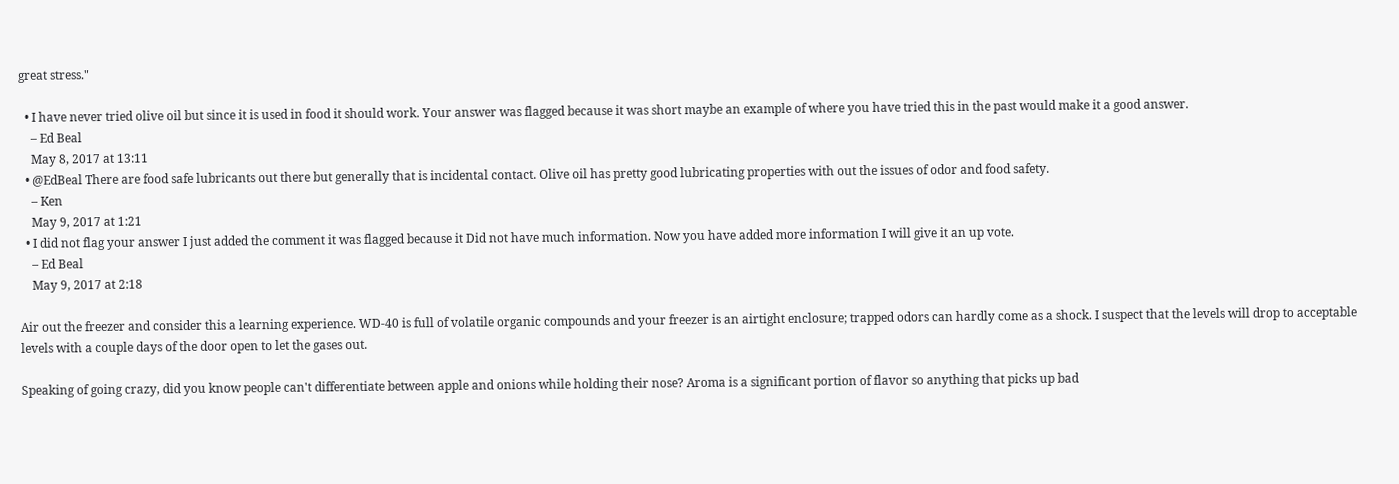great stress."

  • I have never tried olive oil but since it is used in food it should work. Your answer was flagged because it was short maybe an example of where you have tried this in the past would make it a good answer.
    – Ed Beal
    May 8, 2017 at 13:11
  • @EdBeal There are food safe lubricants out there but generally that is incidental contact. Olive oil has pretty good lubricating properties with out the issues of odor and food safety.
    – Ken
    May 9, 2017 at 1:21
  • I did not flag your answer I just added the comment it was flagged because it Did not have much information. Now you have added more information I will give it an up vote.
    – Ed Beal
    May 9, 2017 at 2:18

Air out the freezer and consider this a learning experience. WD-40 is full of volatile organic compounds and your freezer is an airtight enclosure; trapped odors can hardly come as a shock. I suspect that the levels will drop to acceptable levels with a couple days of the door open to let the gases out.

Speaking of going crazy, did you know people can't differentiate between apple and onions while holding their nose? Aroma is a significant portion of flavor so anything that picks up bad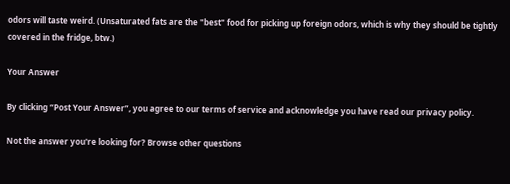odors will taste weird. (Unsaturated fats are the "best" food for picking up foreign odors, which is why they should be tightly covered in the fridge, btw.)

Your Answer

By clicking “Post Your Answer”, you agree to our terms of service and acknowledge you have read our privacy policy.

Not the answer you're looking for? Browse other questions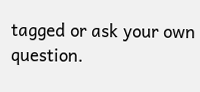tagged or ask your own question.